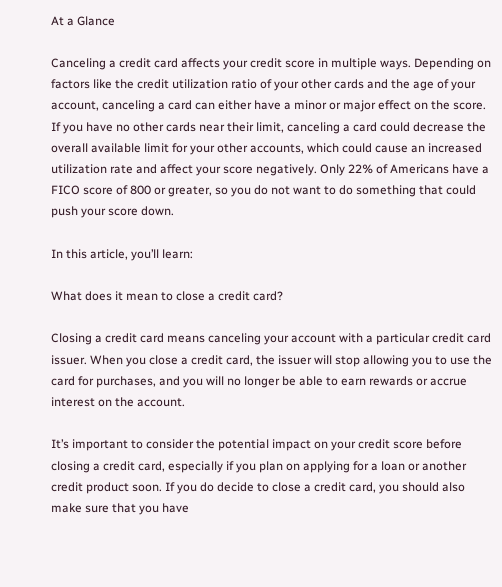At a Glance

Canceling a credit card affects your credit score in multiple ways. Depending on factors like the credit utilization ratio of your other cards and the age of your account, canceling a card can either have a minor or major effect on the score. If you have no other cards near their limit, canceling a card could decrease the overall available limit for your other accounts, which could cause an increased utilization rate and affect your score negatively. Only 22% of Americans have a FICO score of 800 or greater, so you do not want to do something that could push your score down.

In this article, you’ll learn:

What does it mean to close a credit card?

Closing a credit card means canceling your account with a particular credit card issuer. When you close a credit card, the issuer will stop allowing you to use the card for purchases, and you will no longer be able to earn rewards or accrue interest on the account.

It’s important to consider the potential impact on your credit score before closing a credit card, especially if you plan on applying for a loan or another credit product soon. If you do decide to close a credit card, you should also make sure that you have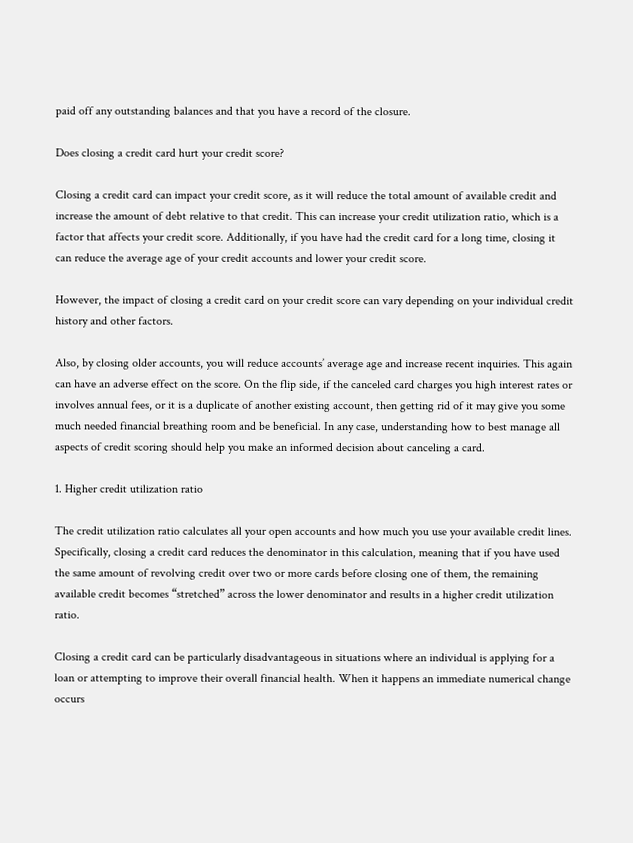paid off any outstanding balances and that you have a record of the closure.

Does closing a credit card hurt your credit score?

Closing a credit card can impact your credit score, as it will reduce the total amount of available credit and increase the amount of debt relative to that credit. This can increase your credit utilization ratio, which is a factor that affects your credit score. Additionally, if you have had the credit card for a long time, closing it can reduce the average age of your credit accounts and lower your credit score.

However, the impact of closing a credit card on your credit score can vary depending on your individual credit history and other factors.

Also, by closing older accounts, you will reduce accounts’ average age and increase recent inquiries. This again can have an adverse effect on the score. On the flip side, if the canceled card charges you high interest rates or involves annual fees, or it is a duplicate of another existing account, then getting rid of it may give you some much needed financial breathing room and be beneficial. In any case, understanding how to best manage all aspects of credit scoring should help you make an informed decision about canceling a card.

1. Higher credit utilization ratio

The credit utilization ratio calculates all your open accounts and how much you use your available credit lines. Specifically, closing a credit card reduces the denominator in this calculation, meaning that if you have used the same amount of revolving credit over two or more cards before closing one of them, the remaining available credit becomes “stretched” across the lower denominator and results in a higher credit utilization ratio.

Closing a credit card can be particularly disadvantageous in situations where an individual is applying for a loan or attempting to improve their overall financial health. When it happens an immediate numerical change occurs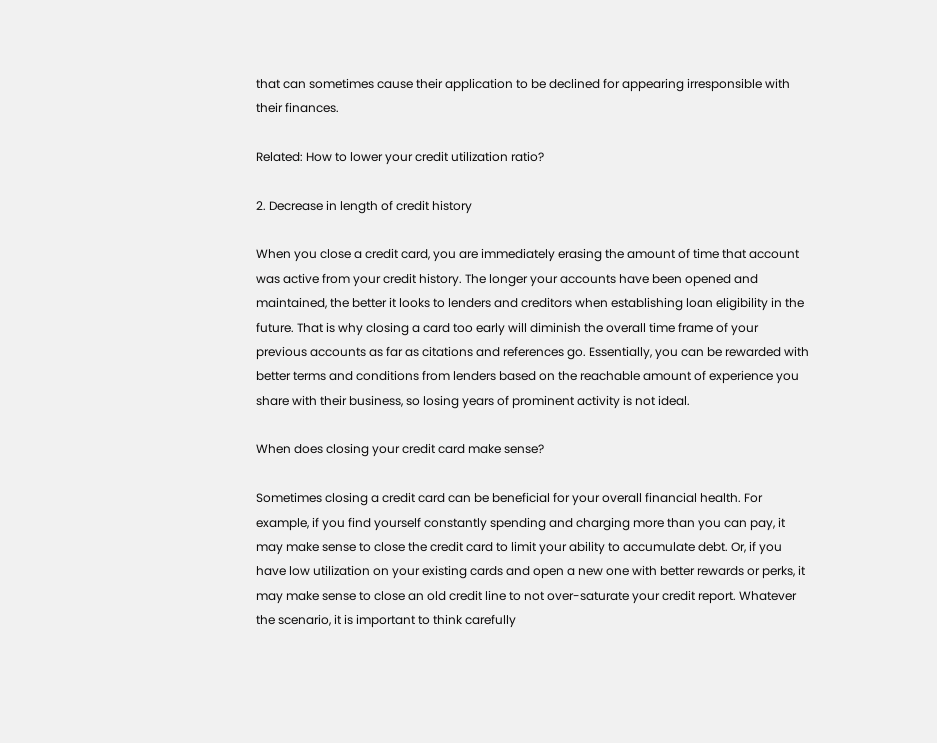that can sometimes cause their application to be declined for appearing irresponsible with their finances.

Related: How to lower your credit utilization ratio?

2. Decrease in length of credit history

When you close a credit card, you are immediately erasing the amount of time that account was active from your credit history. The longer your accounts have been opened and maintained, the better it looks to lenders and creditors when establishing loan eligibility in the future. That is why closing a card too early will diminish the overall time frame of your previous accounts as far as citations and references go. Essentially, you can be rewarded with better terms and conditions from lenders based on the reachable amount of experience you share with their business, so losing years of prominent activity is not ideal.

When does closing your credit card make sense?

Sometimes closing a credit card can be beneficial for your overall financial health. For example, if you find yourself constantly spending and charging more than you can pay, it may make sense to close the credit card to limit your ability to accumulate debt. Or, if you have low utilization on your existing cards and open a new one with better rewards or perks, it may make sense to close an old credit line to not over-saturate your credit report. Whatever the scenario, it is important to think carefully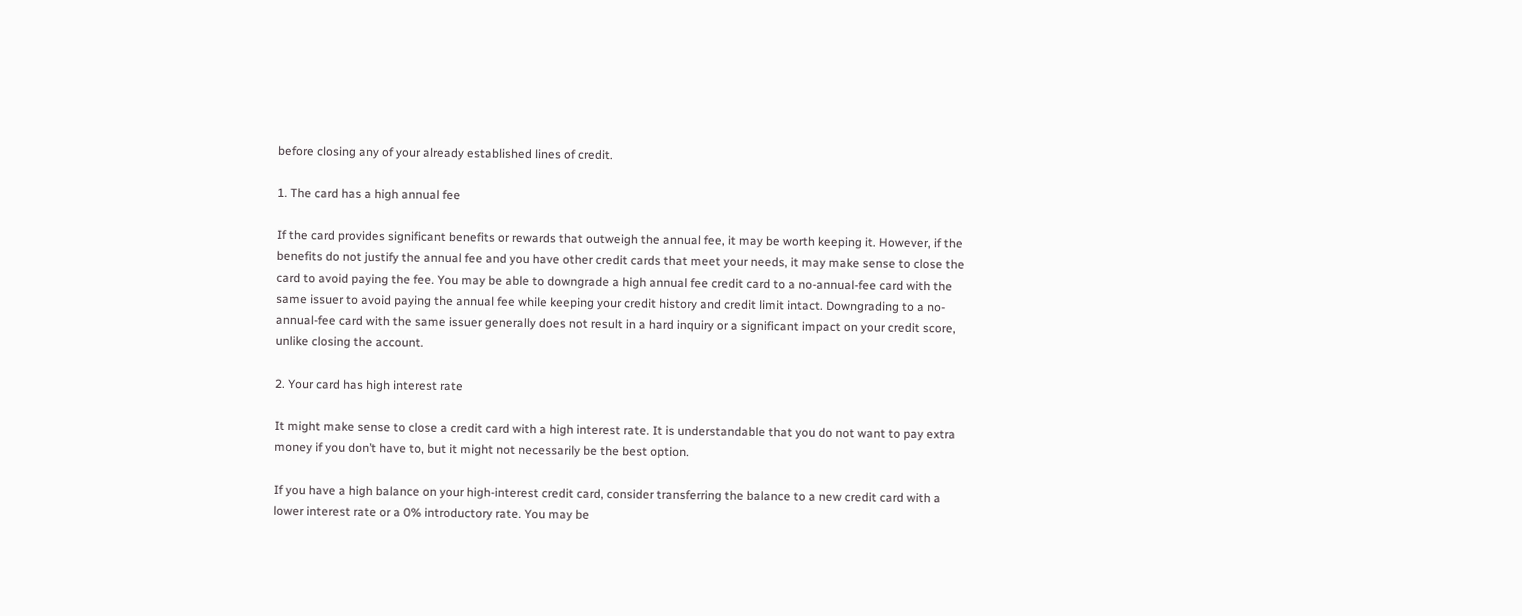before closing any of your already established lines of credit.

1. The card has a high annual fee

If the card provides significant benefits or rewards that outweigh the annual fee, it may be worth keeping it. However, if the benefits do not justify the annual fee and you have other credit cards that meet your needs, it may make sense to close the card to avoid paying the fee. You may be able to downgrade a high annual fee credit card to a no-annual-fee card with the same issuer to avoid paying the annual fee while keeping your credit history and credit limit intact. Downgrading to a no-annual-fee card with the same issuer generally does not result in a hard inquiry or a significant impact on your credit score, unlike closing the account.

2. Your card has high interest rate

It might make sense to close a credit card with a high interest rate. It is understandable that you do not want to pay extra money if you don’t have to, but it might not necessarily be the best option.

If you have a high balance on your high-interest credit card, consider transferring the balance to a new credit card with a lower interest rate or a 0% introductory rate. You may be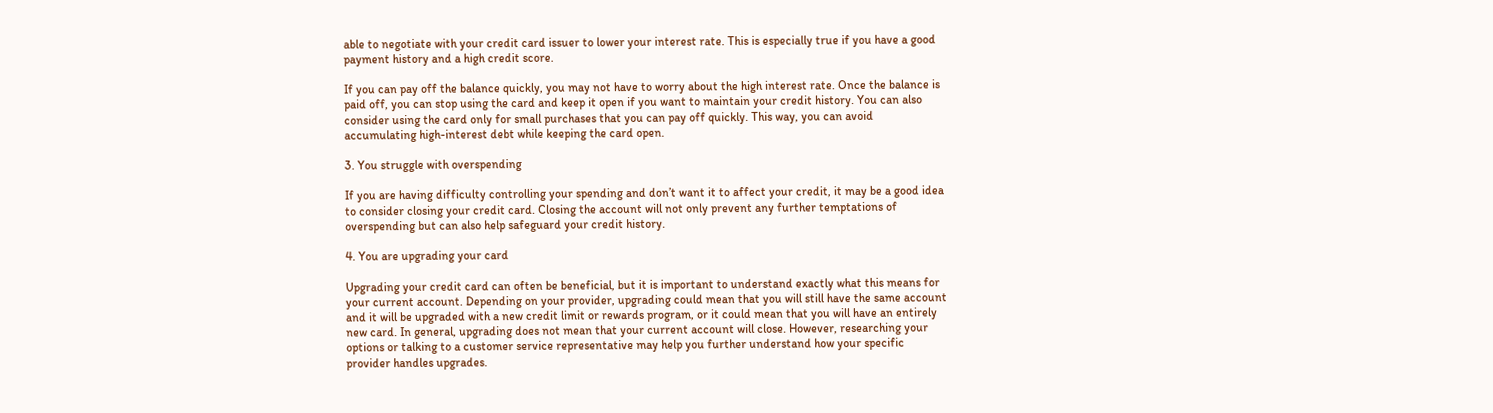able to negotiate with your credit card issuer to lower your interest rate. This is especially true if you have a good payment history and a high credit score.

If you can pay off the balance quickly, you may not have to worry about the high interest rate. Once the balance is paid off, you can stop using the card and keep it open if you want to maintain your credit history. You can also consider using the card only for small purchases that you can pay off quickly. This way, you can avoid accumulating high-interest debt while keeping the card open.

3. You struggle with overspending

If you are having difficulty controlling your spending and don’t want it to affect your credit, it may be a good idea to consider closing your credit card. Closing the account will not only prevent any further temptations of overspending but can also help safeguard your credit history.

4. You are upgrading your card

Upgrading your credit card can often be beneficial, but it is important to understand exactly what this means for your current account. Depending on your provider, upgrading could mean that you will still have the same account and it will be upgraded with a new credit limit or rewards program, or it could mean that you will have an entirely new card. In general, upgrading does not mean that your current account will close. However, researching your options or talking to a customer service representative may help you further understand how your specific provider handles upgrades.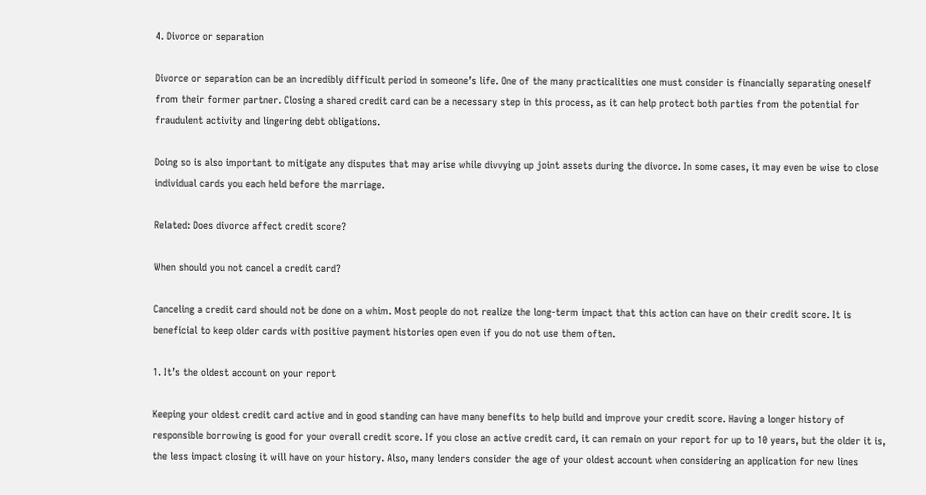4. Divorce or separation

Divorce or separation can be an incredibly difficult period in someone’s life. One of the many practicalities one must consider is financially separating oneself from their former partner. Closing a shared credit card can be a necessary step in this process, as it can help protect both parties from the potential for fraudulent activity and lingering debt obligations.

Doing so is also important to mitigate any disputes that may arise while divvying up joint assets during the divorce. In some cases, it may even be wise to close individual cards you each held before the marriage.

Related: Does divorce affect credit score?

When should you not cancel a credit card?

Canceling a credit card should not be done on a whim. Most people do not realize the long-term impact that this action can have on their credit score. It is beneficial to keep older cards with positive payment histories open even if you do not use them often.

1. It’s the oldest account on your report

Keeping your oldest credit card active and in good standing can have many benefits to help build and improve your credit score. Having a longer history of responsible borrowing is good for your overall credit score. If you close an active credit card, it can remain on your report for up to 10 years, but the older it is, the less impact closing it will have on your history. Also, many lenders consider the age of your oldest account when considering an application for new lines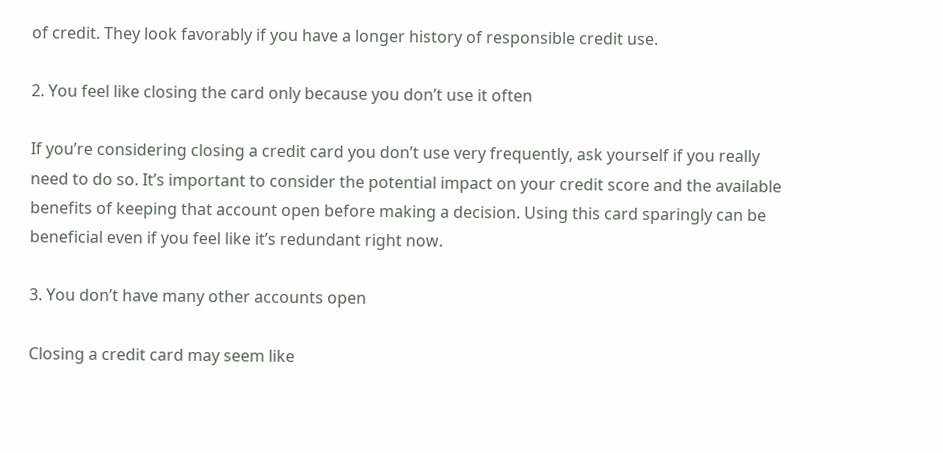of credit. They look favorably if you have a longer history of responsible credit use.

2. You feel like closing the card only because you don’t use it often

If you’re considering closing a credit card you don’t use very frequently, ask yourself if you really need to do so. It’s important to consider the potential impact on your credit score and the available benefits of keeping that account open before making a decision. Using this card sparingly can be beneficial even if you feel like it’s redundant right now.

3. You don’t have many other accounts open

Closing a credit card may seem like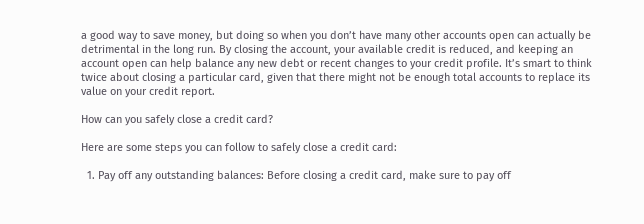a good way to save money, but doing so when you don’t have many other accounts open can actually be detrimental in the long run. By closing the account, your available credit is reduced, and keeping an account open can help balance any new debt or recent changes to your credit profile. It’s smart to think twice about closing a particular card, given that there might not be enough total accounts to replace its value on your credit report.

How can you safely close a credit card?

Here are some steps you can follow to safely close a credit card:

  1. Pay off any outstanding balances: Before closing a credit card, make sure to pay off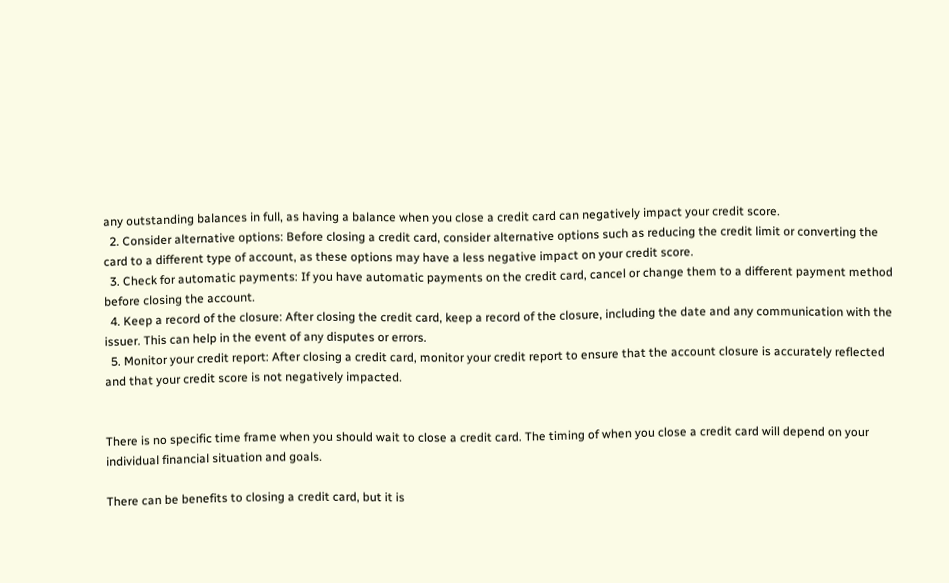any outstanding balances in full, as having a balance when you close a credit card can negatively impact your credit score.
  2. Consider alternative options: Before closing a credit card, consider alternative options such as reducing the credit limit or converting the card to a different type of account, as these options may have a less negative impact on your credit score.
  3. Check for automatic payments: If you have automatic payments on the credit card, cancel or change them to a different payment method before closing the account.
  4. Keep a record of the closure: After closing the credit card, keep a record of the closure, including the date and any communication with the issuer. This can help in the event of any disputes or errors.
  5. Monitor your credit report: After closing a credit card, monitor your credit report to ensure that the account closure is accurately reflected and that your credit score is not negatively impacted.


There is no specific time frame when you should wait to close a credit card. The timing of when you close a credit card will depend on your individual financial situation and goals.

There can be benefits to closing a credit card, but it is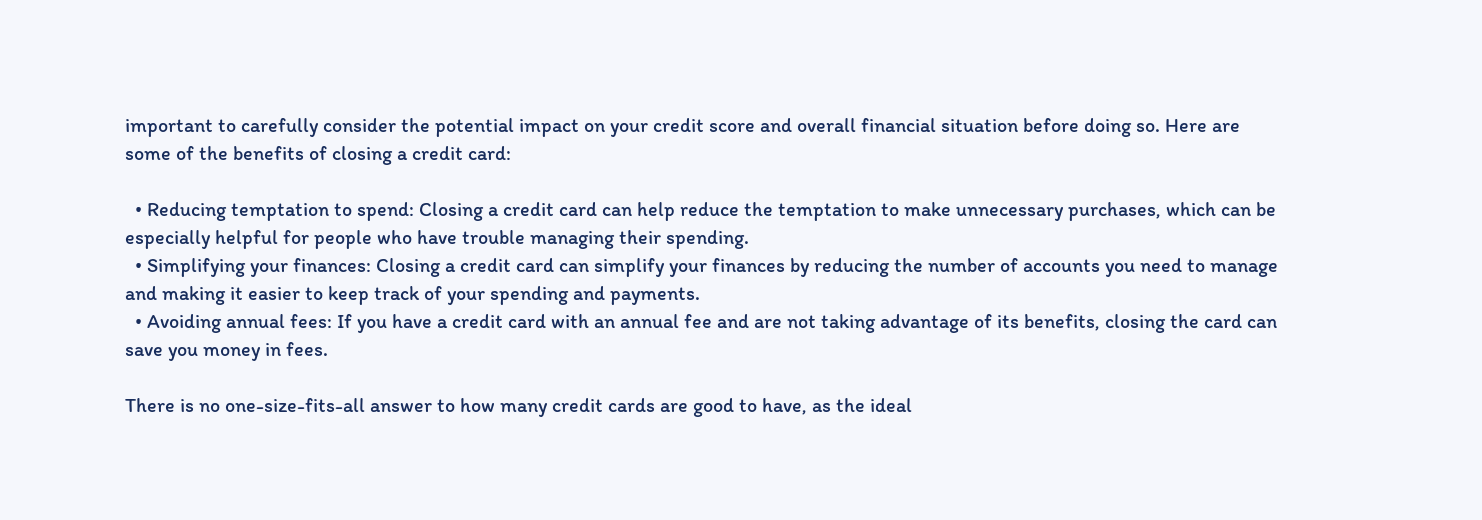important to carefully consider the potential impact on your credit score and overall financial situation before doing so. Here are some of the benefits of closing a credit card:

  • Reducing temptation to spend: Closing a credit card can help reduce the temptation to make unnecessary purchases, which can be especially helpful for people who have trouble managing their spending.
  • Simplifying your finances: Closing a credit card can simplify your finances by reducing the number of accounts you need to manage and making it easier to keep track of your spending and payments.
  • Avoiding annual fees: If you have a credit card with an annual fee and are not taking advantage of its benefits, closing the card can save you money in fees.

There is no one-size-fits-all answer to how many credit cards are good to have, as the ideal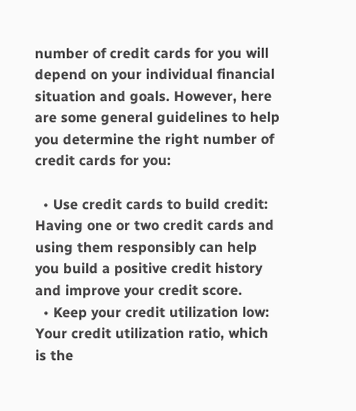number of credit cards for you will depend on your individual financial situation and goals. However, here are some general guidelines to help you determine the right number of credit cards for you:

  • Use credit cards to build credit: Having one or two credit cards and using them responsibly can help you build a positive credit history and improve your credit score.
  • Keep your credit utilization low: Your credit utilization ratio, which is the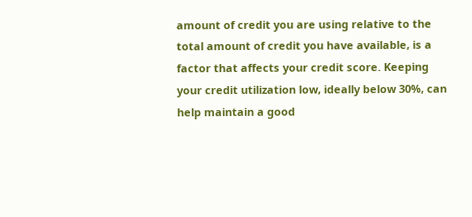amount of credit you are using relative to the total amount of credit you have available, is a factor that affects your credit score. Keeping your credit utilization low, ideally below 30%, can help maintain a good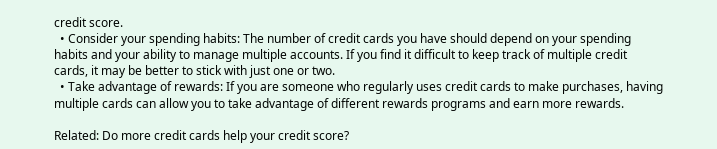credit score.
  • Consider your spending habits: The number of credit cards you have should depend on your spending habits and your ability to manage multiple accounts. If you find it difficult to keep track of multiple credit cards, it may be better to stick with just one or two.
  • Take advantage of rewards: If you are someone who regularly uses credit cards to make purchases, having multiple cards can allow you to take advantage of different rewards programs and earn more rewards.

Related: Do more credit cards help your credit score?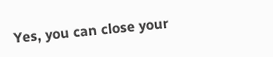Yes, you can close your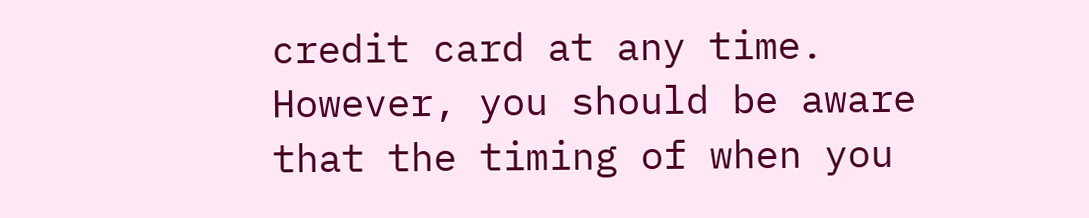credit card at any time. However, you should be aware that the timing of when you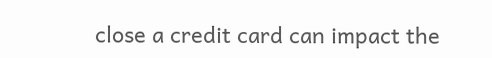close a credit card can impact the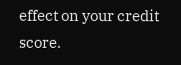effect on your credit score.